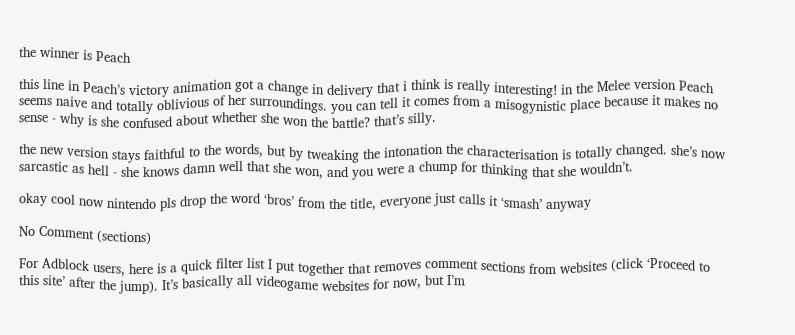the winner is Peach

this line in Peach’s victory animation got a change in delivery that i think is really interesting! in the Melee version Peach seems naive and totally oblivious of her surroundings. you can tell it comes from a misogynistic place because it makes no sense - why is she confused about whether she won the battle? that’s silly.

the new version stays faithful to the words, but by tweaking the intonation the characterisation is totally changed. she’s now sarcastic as hell - she knows damn well that she won, and you were a chump for thinking that she wouldn’t.

okay cool now nintendo pls drop the word ‘bros’ from the title, everyone just calls it ‘smash’ anyway

No Comment (sections)

For Adblock users, here is a quick filter list I put together that removes comment sections from websites (click ‘Proceed to this site’ after the jump). It’s basically all videogame websites for now, but I’m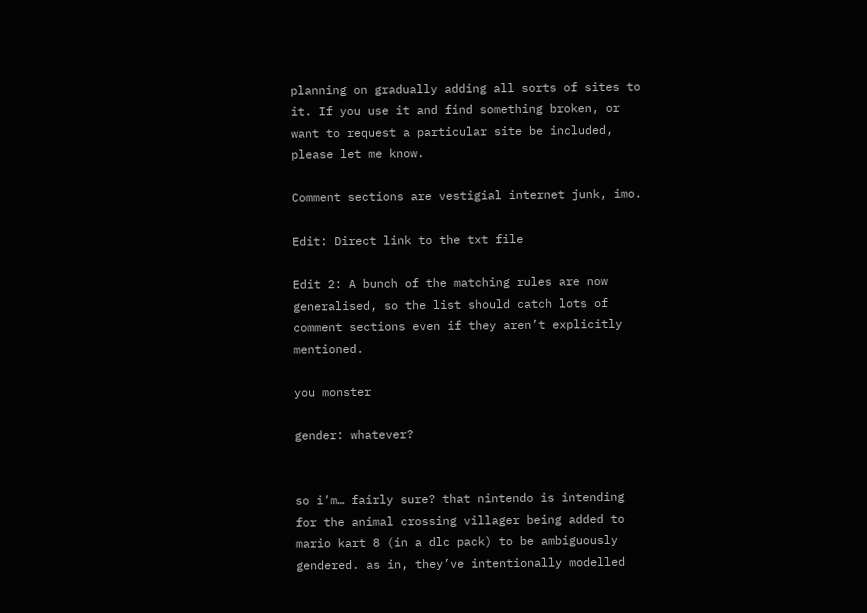planning on gradually adding all sorts of sites to it. If you use it and find something broken, or want to request a particular site be included, please let me know.

Comment sections are vestigial internet junk, imo.

Edit: Direct link to the txt file

Edit 2: A bunch of the matching rules are now generalised, so the list should catch lots of comment sections even if they aren’t explicitly mentioned.

you monster

gender: whatever?


so i’m… fairly sure? that nintendo is intending for the animal crossing villager being added to mario kart 8 (in a dlc pack) to be ambiguously gendered. as in, they’ve intentionally modelled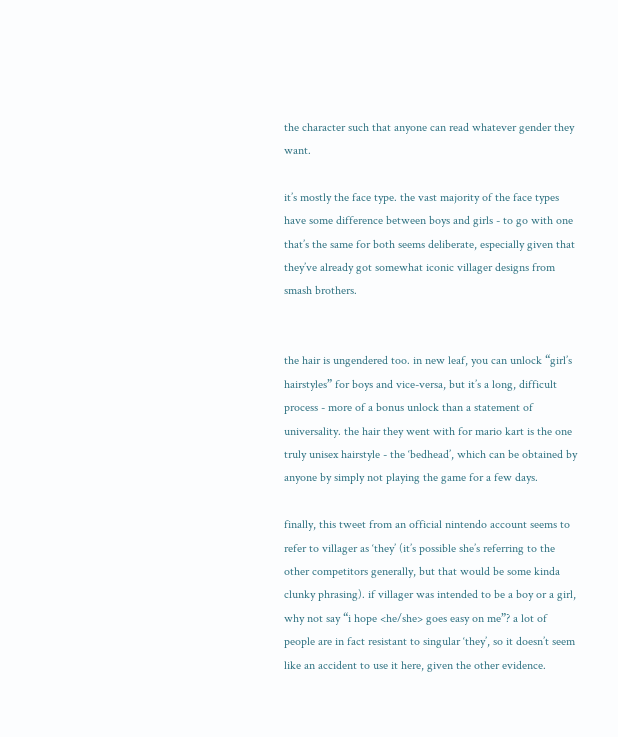the character such that anyone can read whatever gender they want.

it’s mostly the face type. the vast majority of the face types have some difference between boys and girls - to go with one that’s the same for both seems deliberate, especially given that they’ve already got somewhat iconic villager designs from smash brothers.


the hair is ungendered too. in new leaf, you can unlock “girl’s hairstyles” for boys and vice-versa, but it’s a long, difficult process - more of a bonus unlock than a statement of universality. the hair they went with for mario kart is the one truly unisex hairstyle - the ‘bedhead’, which can be obtained by anyone by simply not playing the game for a few days.

finally, this tweet from an official nintendo account seems to refer to villager as ‘they’ (it’s possible she’s referring to the other competitors generally, but that would be some kinda clunky phrasing). if villager was intended to be a boy or a girl, why not say “i hope <he/she> goes easy on me”? a lot of people are in fact resistant to singular ‘they’, so it doesn’t seem like an accident to use it here, given the other evidence.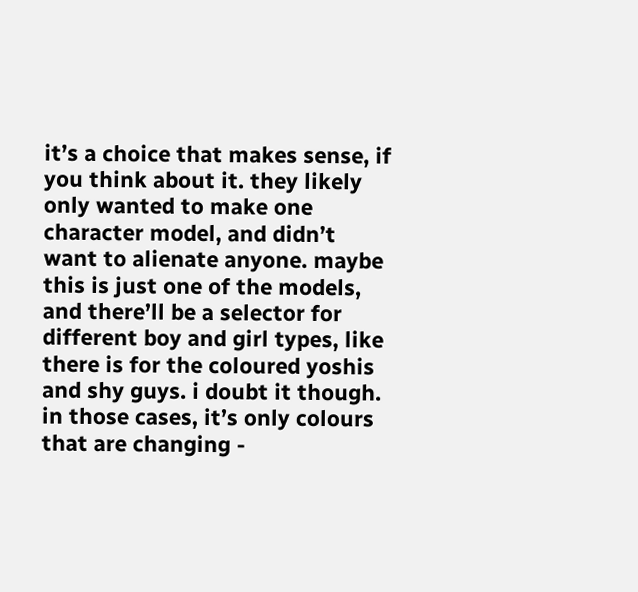it’s a choice that makes sense, if you think about it. they likely only wanted to make one character model, and didn’t want to alienate anyone. maybe this is just one of the models, and there’ll be a selector for different boy and girl types, like there is for the coloured yoshis and shy guys. i doubt it though. in those cases, it’s only colours that are changing -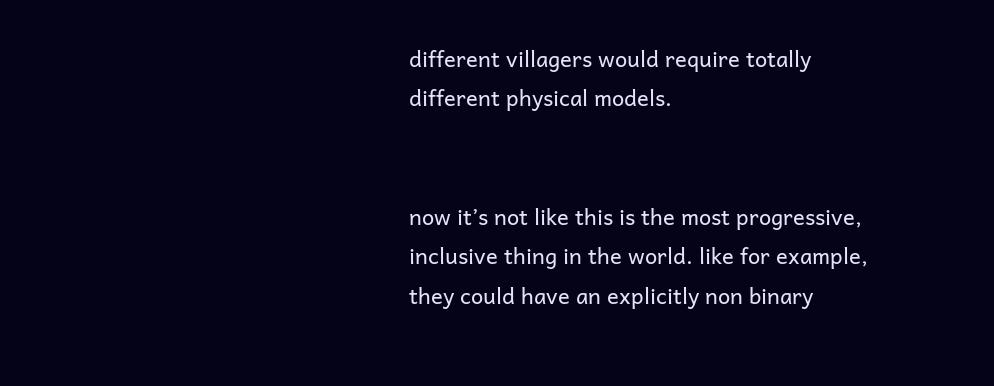different villagers would require totally different physical models.


now it’s not like this is the most progressive, inclusive thing in the world. like for example, they could have an explicitly non binary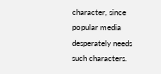character, since popular media desperately needs such characters.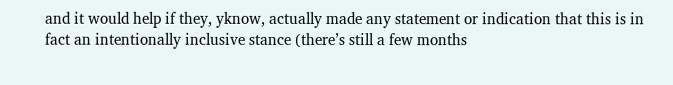and it would help if they, yknow, actually made any statement or indication that this is in fact an intentionally inclusive stance (there’s still a few months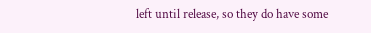left until release, so they do have some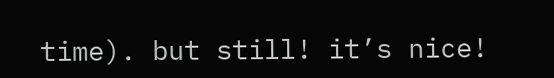time). but still! it’s nice!